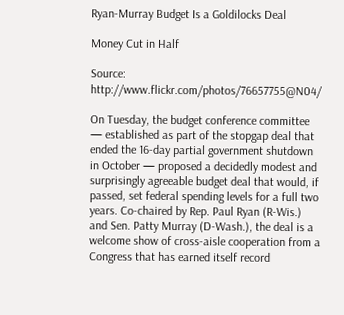Ryan-Murray Budget Is a Goldilocks Deal

Money Cut in Half

Source: http://www.flickr.com/photos/76657755@N04/

On Tuesday, the budget conference committee — established as part of the stopgap deal that ended the 16-day partial government shutdown in October — proposed a decidedly modest and surprisingly agreeable budget deal that would, if passed, set federal spending levels for a full two years. Co-chaired by Rep. Paul Ryan (R-Wis.) and Sen. Patty Murray (D-Wash.), the deal is a welcome show of cross-aisle cooperation from a Congress that has earned itself record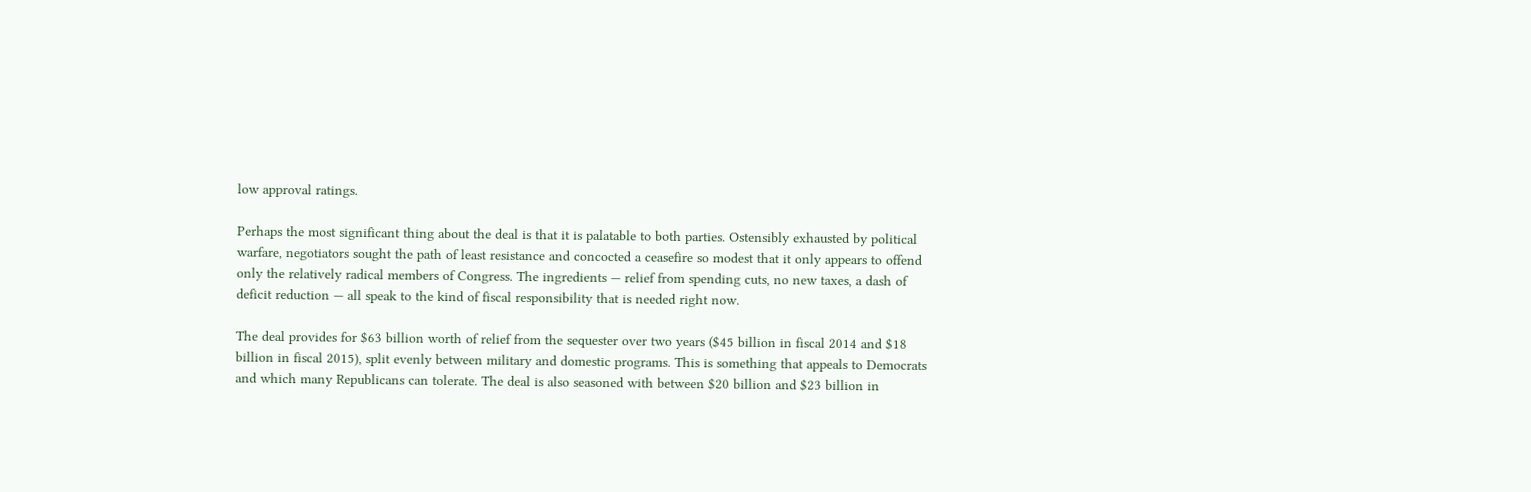low approval ratings.

Perhaps the most significant thing about the deal is that it is palatable to both parties. Ostensibly exhausted by political warfare, negotiators sought the path of least resistance and concocted a ceasefire so modest that it only appears to offend only the relatively radical members of Congress. The ingredients — relief from spending cuts, no new taxes, a dash of deficit reduction — all speak to the kind of fiscal responsibility that is needed right now.

The deal provides for $63 billion worth of relief from the sequester over two years ($45 billion in fiscal 2014 and $18 billion in fiscal 2015), split evenly between military and domestic programs. This is something that appeals to Democrats and which many Republicans can tolerate. The deal is also seasoned with between $20 billion and $23 billion in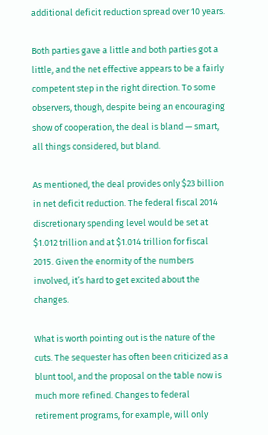additional deficit reduction spread over 10 years.

Both parties gave a little and both parties got a little, and the net effective appears to be a fairly competent step in the right direction. To some observers, though, despite being an encouraging show of cooperation, the deal is bland — smart, all things considered, but bland.

As mentioned, the deal provides only $23 billion in net deficit reduction. The federal fiscal 2014 discretionary spending level would be set at $1.012 trillion and at $1.014 trillion for fiscal 2015. Given the enormity of the numbers involved, it’s hard to get excited about the changes.

What is worth pointing out is the nature of the cuts. The sequester has often been criticized as a blunt tool, and the proposal on the table now is much more refined. Changes to federal retirement programs, for example, will only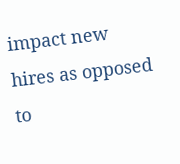impact new hires as opposed to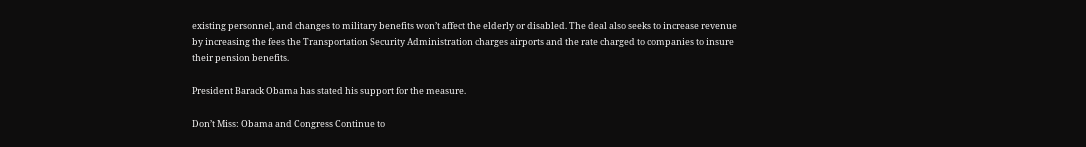existing personnel, and changes to military benefits won’t affect the elderly or disabled. The deal also seeks to increase revenue by increasing the fees the Transportation Security Administration charges airports and the rate charged to companies to insure their pension benefits.

President Barack Obama has stated his support for the measure.

Don’t Miss: Obama and Congress Continue to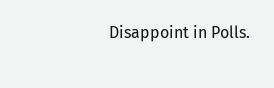Disappoint in Polls.